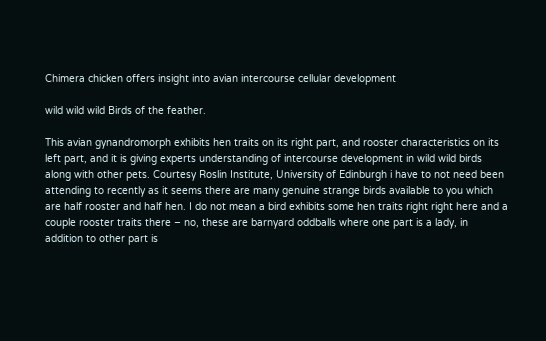Chimera chicken offers insight into avian intercourse cellular development

wild wild wild Birds of the feather.

This avian gynandromorph exhibits hen traits on its right part, and rooster characteristics on its left part, and it is giving experts understanding of intercourse development in wild wild birds along with other pets. Courtesy Roslin Institute, University of Edinburgh i have to not need been attending to recently as it seems there are many genuine strange birds available to you which are half rooster and half hen. I do not mean a bird exhibits some hen traits right right here and a couple rooster traits there – no, these are barnyard oddballs where one part is a lady, in addition to other part is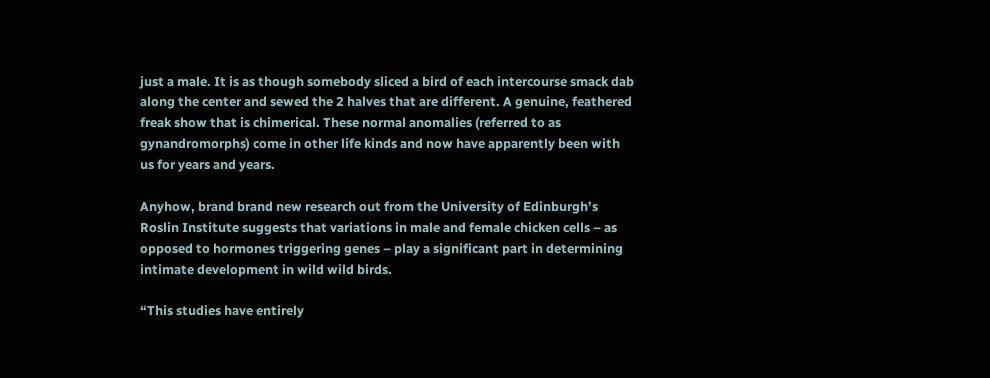just a male. It is as though somebody sliced a bird of each intercourse smack dab along the center and sewed the 2 halves that are different. A genuine, feathered freak show that is chimerical. These normal anomalies (referred to as gynandromorphs) come in other life kinds and now have apparently been with us for years and years.

Anyhow, brand brand new research out from the University of Edinburgh’s Roslin Institute suggests that variations in male and female chicken cells – as opposed to hormones triggering genes – play a significant part in determining intimate development in wild wild birds.

“This studies have entirely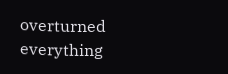overturned everything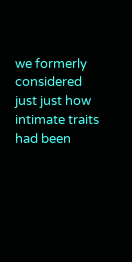we formerly considered just just how intimate traits had been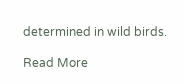determined in wild birds.

Read More